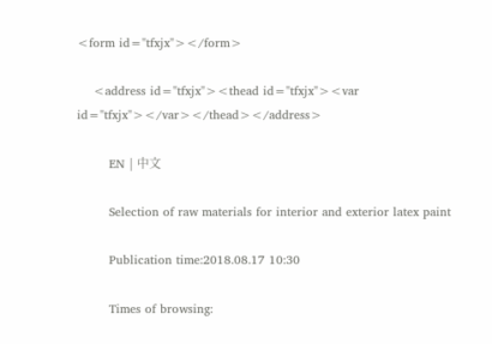<form id="tfxjx"></form>

    <address id="tfxjx"><thead id="tfxjx"><var id="tfxjx"></var></thead></address>

        EN | 中文

        Selection of raw materials for interior and exterior latex paint

        Publication time:2018.08.17 10:30

        Times of browsing: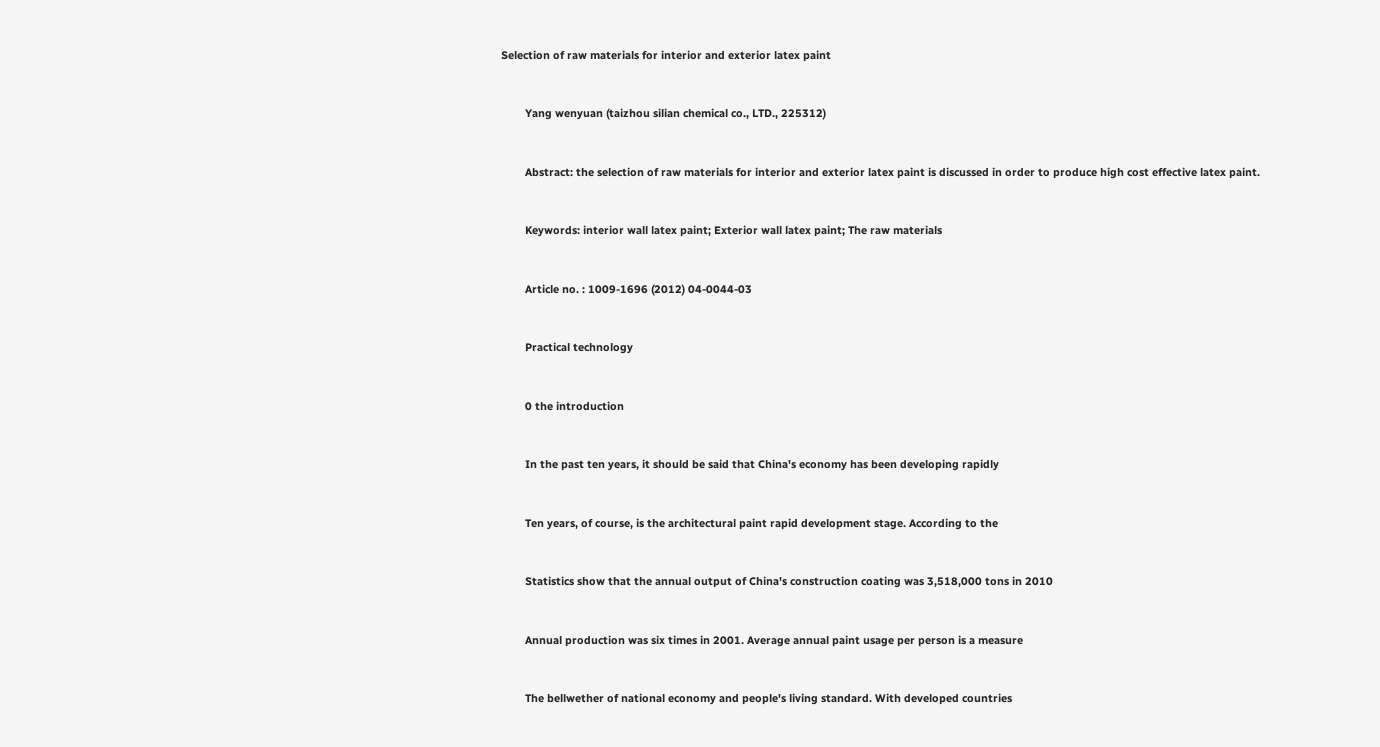Selection of raw materials for interior and exterior latex paint


        Yang wenyuan (taizhou silian chemical co., LTD., 225312)


        Abstract: the selection of raw materials for interior and exterior latex paint is discussed in order to produce high cost effective latex paint.


        Keywords: interior wall latex paint; Exterior wall latex paint; The raw materials


        Article no. : 1009-1696 (2012) 04-0044-03


        Practical technology


        0 the introduction


        In the past ten years, it should be said that China's economy has been developing rapidly


        Ten years, of course, is the architectural paint rapid development stage. According to the


        Statistics show that the annual output of China's construction coating was 3,518,000 tons in 2010


        Annual production was six times in 2001. Average annual paint usage per person is a measure


        The bellwether of national economy and people's living standard. With developed countries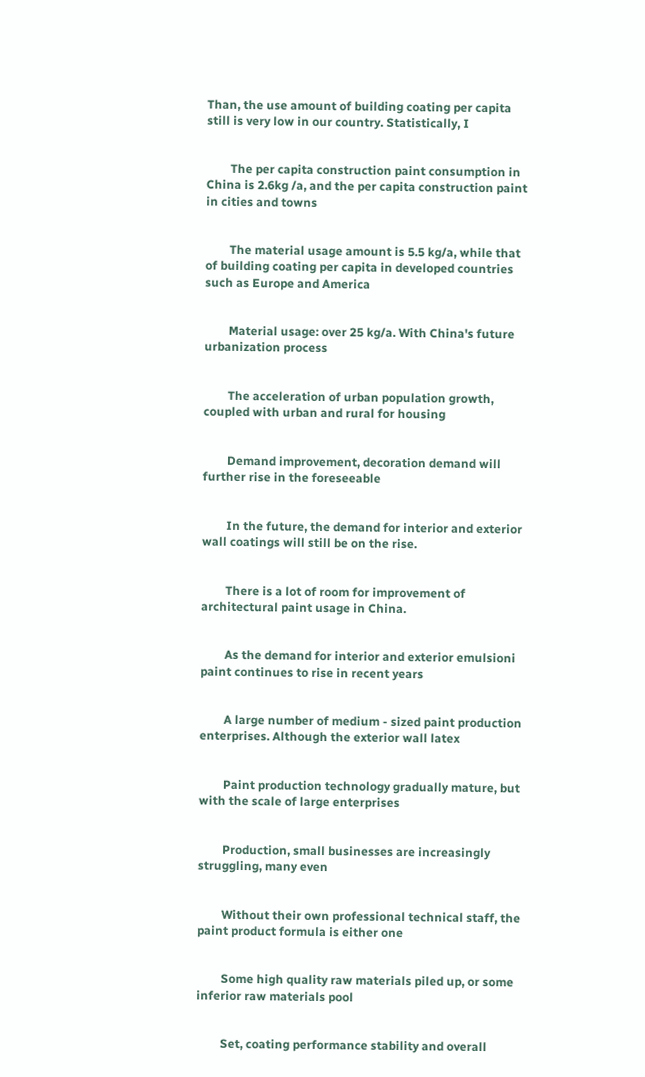Than, the use amount of building coating per capita still is very low in our country. Statistically, I


        The per capita construction paint consumption in China is 2.6kg /a, and the per capita construction paint in cities and towns


        The material usage amount is 5.5 kg/a, while that of building coating per capita in developed countries such as Europe and America


        Material usage: over 25 kg/a. With China's future urbanization process


        The acceleration of urban population growth, coupled with urban and rural for housing


        Demand improvement, decoration demand will further rise in the foreseeable


        In the future, the demand for interior and exterior wall coatings will still be on the rise.


        There is a lot of room for improvement of architectural paint usage in China.


        As the demand for interior and exterior emulsioni paint continues to rise in recent years


        A large number of medium - sized paint production enterprises. Although the exterior wall latex


        Paint production technology gradually mature, but with the scale of large enterprises


        Production, small businesses are increasingly struggling, many even


        Without their own professional technical staff, the paint product formula is either one


        Some high quality raw materials piled up, or some inferior raw materials pool


        Set, coating performance stability and overall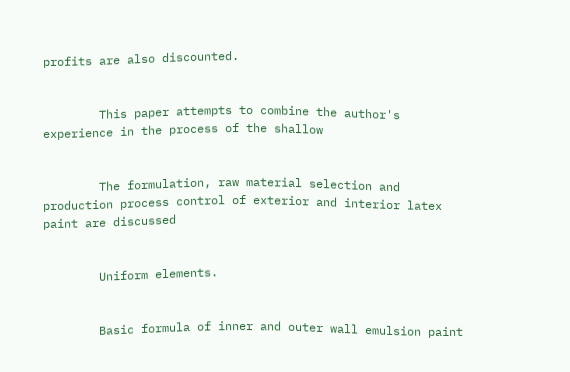profits are also discounted.


        This paper attempts to combine the author's experience in the process of the shallow


        The formulation, raw material selection and production process control of exterior and interior latex paint are discussed


        Uniform elements.


        Basic formula of inner and outer wall emulsion paint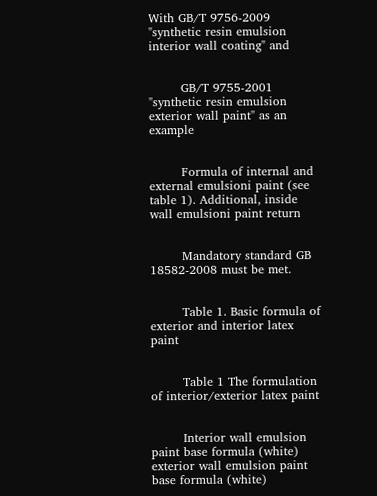With GB/T 9756-2009 "synthetic resin emulsion interior wall coating" and


        GB/T 9755-2001 "synthetic resin emulsion exterior wall paint" as an example


        Formula of internal and external emulsioni paint (see table 1). Additional, inside wall emulsioni paint return


        Mandatory standard GB 18582-2008 must be met.


        Table 1. Basic formula of exterior and interior latex paint


        Table 1 The formulation of interior/exterior latex paint


        Interior wall emulsion paint base formula (white) exterior wall emulsion paint base formula (white)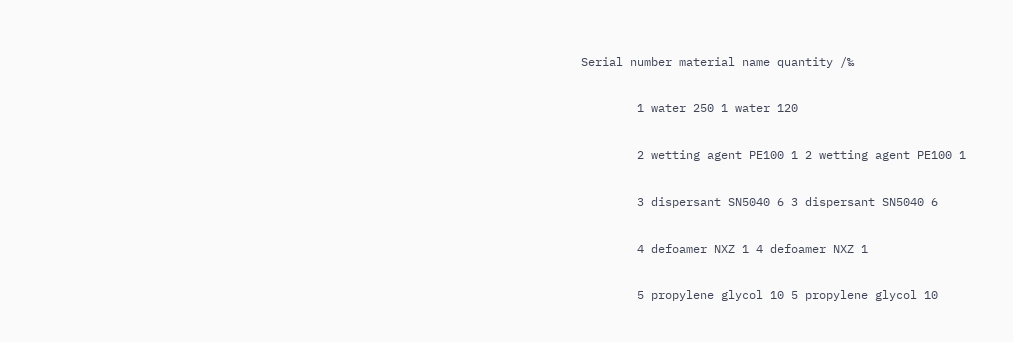Serial number material name quantity /‰


        1 water 250 1 water 120


        2 wetting agent PE100 1 2 wetting agent PE100 1


        3 dispersant SN5040 6 3 dispersant SN5040 6


        4 defoamer NXZ 1 4 defoamer NXZ 1


        5 propylene glycol 10 5 propylene glycol 10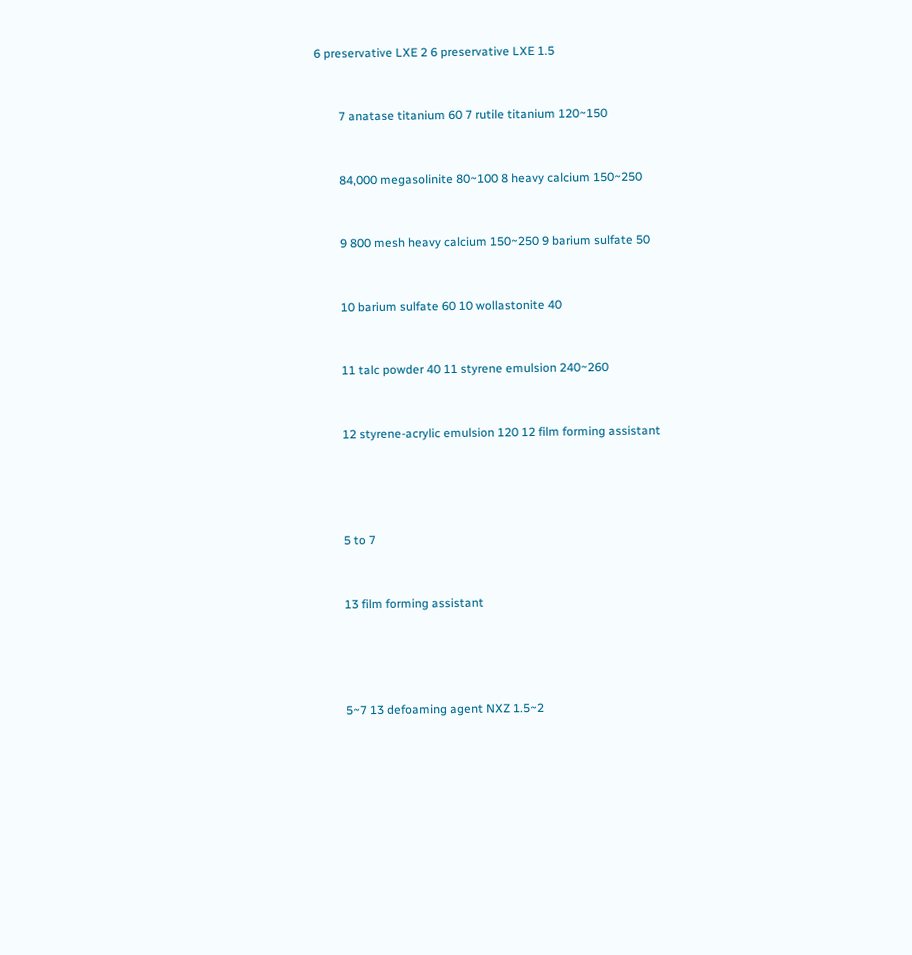6 preservative LXE 2 6 preservative LXE 1.5


        7 anatase titanium 60 7 rutile titanium 120~150


        84,000 megasolinite 80~100 8 heavy calcium 150~250


        9 800 mesh heavy calcium 150~250 9 barium sulfate 50


        10 barium sulfate 60 10 wollastonite 40


        11 talc powder 40 11 styrene emulsion 240~260


        12 styrene-acrylic emulsion 120 12 film forming assistant




        5 to 7


        13 film forming assistant




        5~7 13 defoaming agent NXZ 1.5~2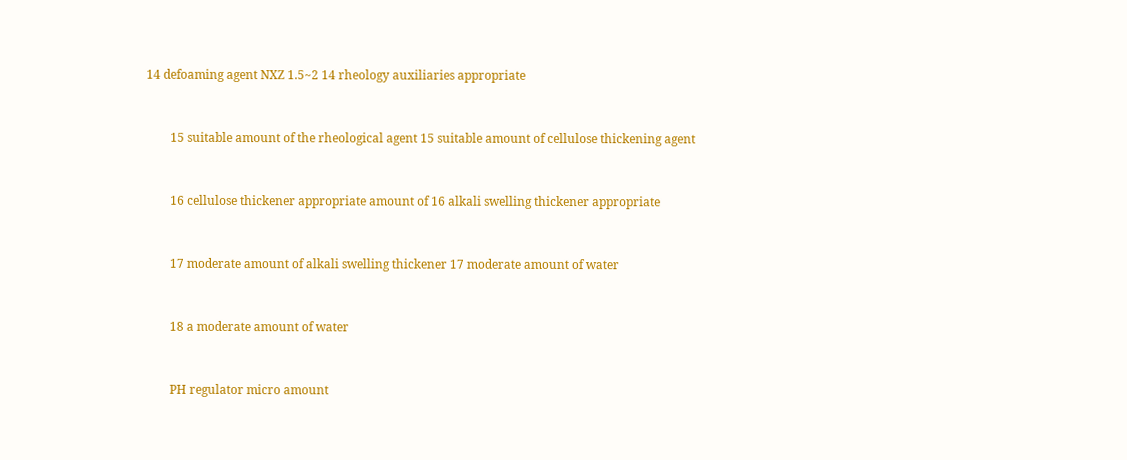14 defoaming agent NXZ 1.5~2 14 rheology auxiliaries appropriate


        15 suitable amount of the rheological agent 15 suitable amount of cellulose thickening agent


        16 cellulose thickener appropriate amount of 16 alkali swelling thickener appropriate


        17 moderate amount of alkali swelling thickener 17 moderate amount of water


        18 a moderate amount of water


        PH regulator micro amount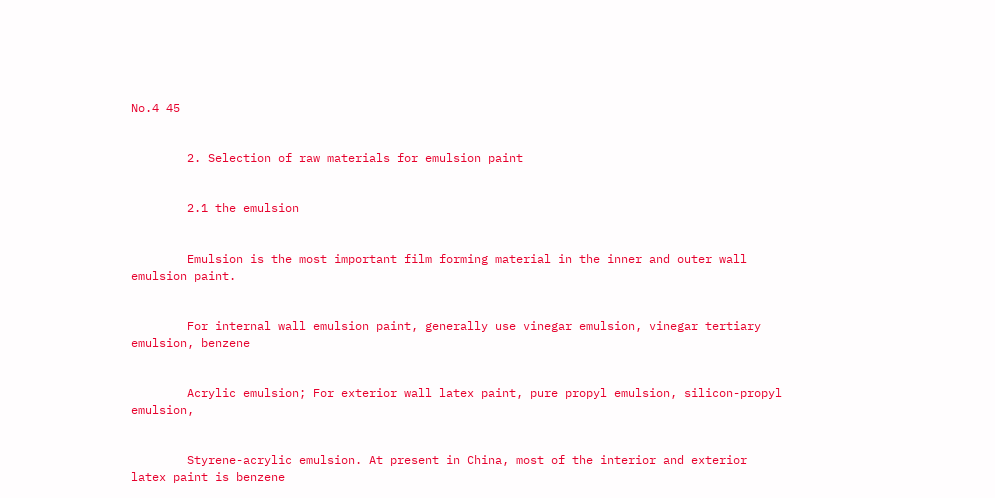No.4 45


        2. Selection of raw materials for emulsion paint


        2.1 the emulsion


        Emulsion is the most important film forming material in the inner and outer wall emulsion paint.


        For internal wall emulsion paint, generally use vinegar emulsion, vinegar tertiary emulsion, benzene


        Acrylic emulsion; For exterior wall latex paint, pure propyl emulsion, silicon-propyl emulsion,


        Styrene-acrylic emulsion. At present in China, most of the interior and exterior latex paint is benzene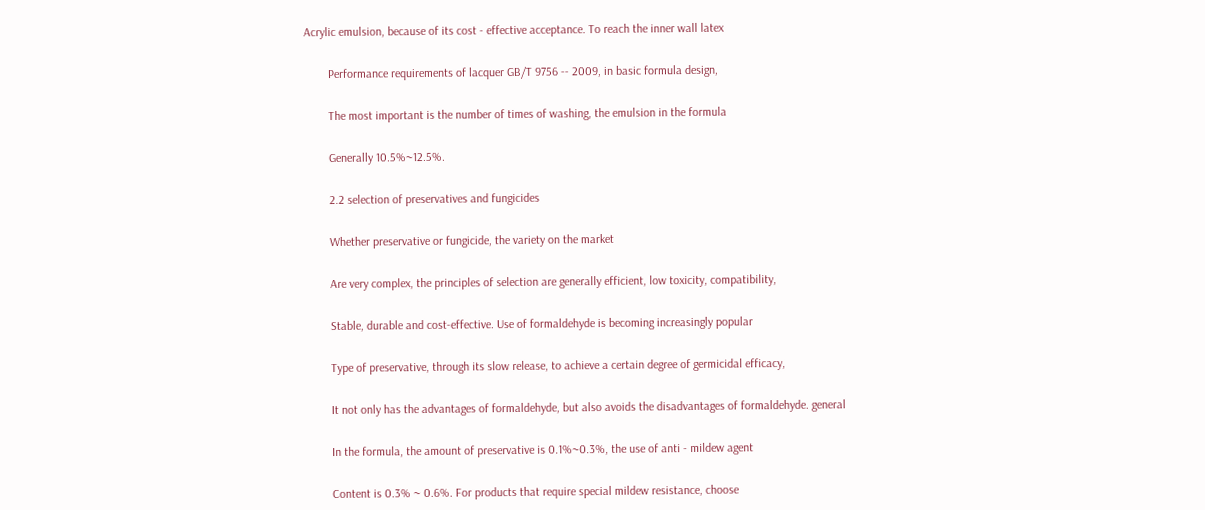Acrylic emulsion, because of its cost - effective acceptance. To reach the inner wall latex


        Performance requirements of lacquer GB/T 9756 -- 2009, in basic formula design,


        The most important is the number of times of washing, the emulsion in the formula


        Generally 10.5%~12.5%.


        2.2 selection of preservatives and fungicides


        Whether preservative or fungicide, the variety on the market


        Are very complex, the principles of selection are generally efficient, low toxicity, compatibility,


        Stable, durable and cost-effective. Use of formaldehyde is becoming increasingly popular


        Type of preservative, through its slow release, to achieve a certain degree of germicidal efficacy,


        It not only has the advantages of formaldehyde, but also avoids the disadvantages of formaldehyde. general


        In the formula, the amount of preservative is 0.1%~0.3%, the use of anti - mildew agent


        Content is 0.3% ~ 0.6%. For products that require special mildew resistance, choose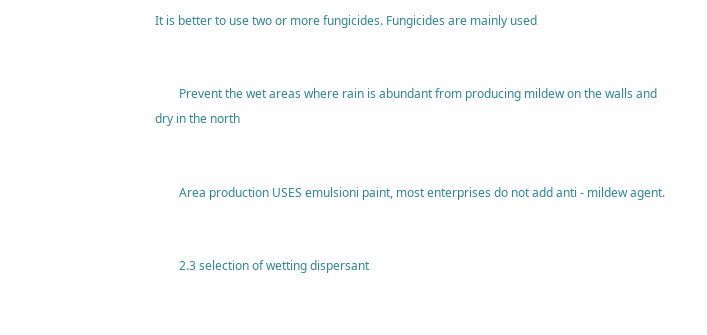It is better to use two or more fungicides. Fungicides are mainly used


        Prevent the wet areas where rain is abundant from producing mildew on the walls and dry in the north


        Area production USES emulsioni paint, most enterprises do not add anti - mildew agent.


        2.3 selection of wetting dispersant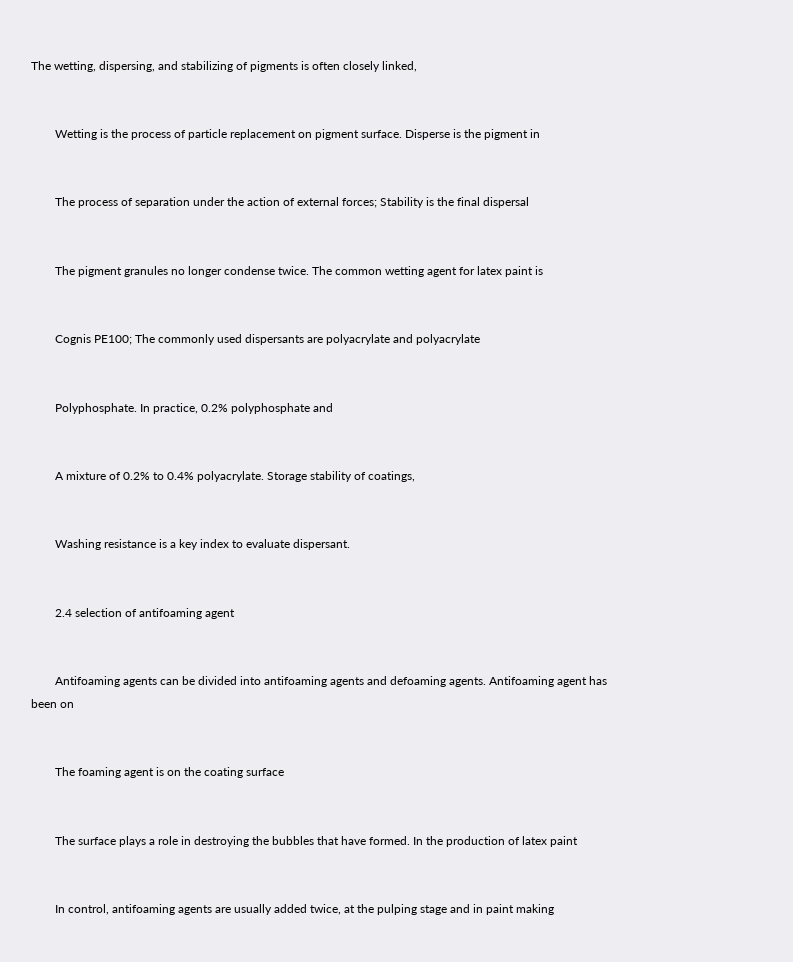The wetting, dispersing, and stabilizing of pigments is often closely linked,


        Wetting is the process of particle replacement on pigment surface. Disperse is the pigment in


        The process of separation under the action of external forces; Stability is the final dispersal


        The pigment granules no longer condense twice. The common wetting agent for latex paint is


        Cognis PE100; The commonly used dispersants are polyacrylate and polyacrylate


        Polyphosphate. In practice, 0.2% polyphosphate and


        A mixture of 0.2% to 0.4% polyacrylate. Storage stability of coatings,


        Washing resistance is a key index to evaluate dispersant.


        2.4 selection of antifoaming agent


        Antifoaming agents can be divided into antifoaming agents and defoaming agents. Antifoaming agent has been on


        The foaming agent is on the coating surface


        The surface plays a role in destroying the bubbles that have formed. In the production of latex paint


        In control, antifoaming agents are usually added twice, at the pulping stage and in paint making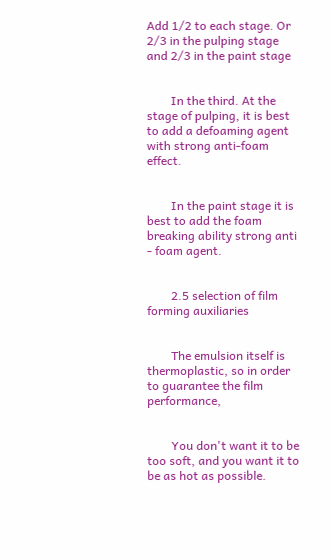Add 1/2 to each stage. Or 2/3 in the pulping stage and 2/3 in the paint stage


        In the third. At the stage of pulping, it is best to add a defoaming agent with strong anti-foam effect.


        In the paint stage it is best to add the foam breaking ability strong anti - foam agent.


        2.5 selection of film forming auxiliaries


        The emulsion itself is thermoplastic, so in order to guarantee the film performance,


        You don't want it to be too soft, and you want it to be as hot as possible.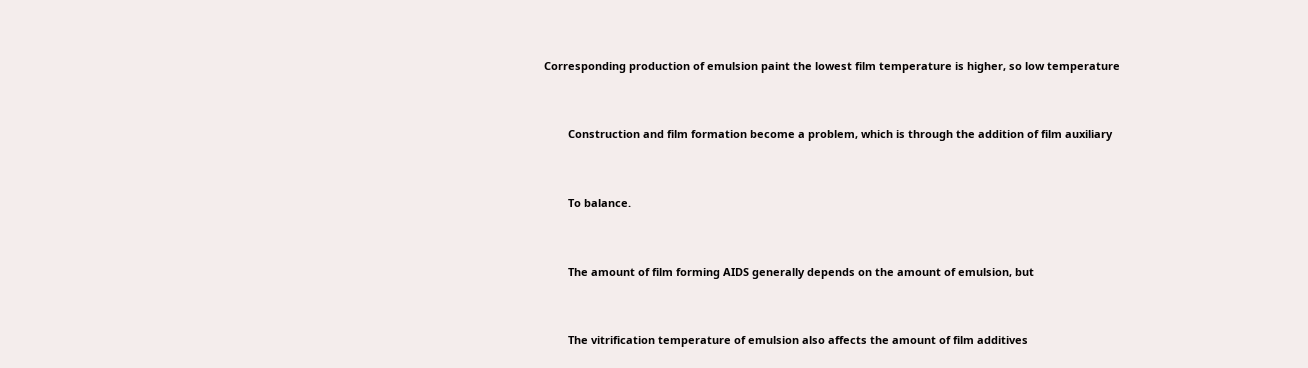Corresponding production of emulsion paint the lowest film temperature is higher, so low temperature


        Construction and film formation become a problem, which is through the addition of film auxiliary


        To balance.


        The amount of film forming AIDS generally depends on the amount of emulsion, but


        The vitrification temperature of emulsion also affects the amount of film additives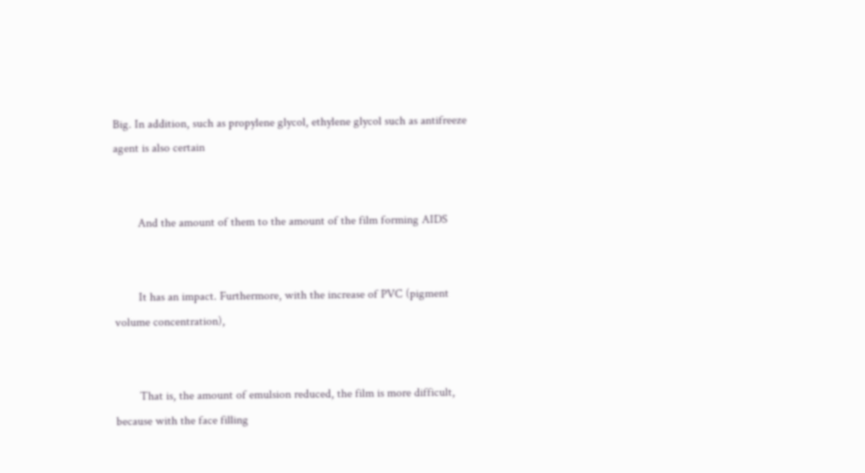Big. In addition, such as propylene glycol, ethylene glycol such as antifreeze agent is also certain


        And the amount of them to the amount of the film forming AIDS


        It has an impact. Furthermore, with the increase of PVC (pigment volume concentration),


        That is, the amount of emulsion reduced, the film is more difficult, because with the face filling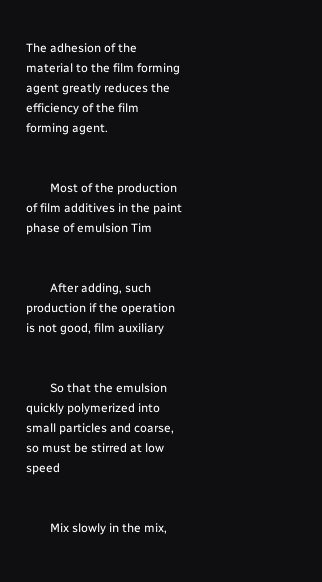The adhesion of the material to the film forming agent greatly reduces the efficiency of the film forming agent.


        Most of the production of film additives in the paint phase of emulsion Tim


        After adding, such production if the operation is not good, film auxiliary


        So that the emulsion quickly polymerized into small particles and coarse, so must be stirred at low speed


        Mix slowly in the mix,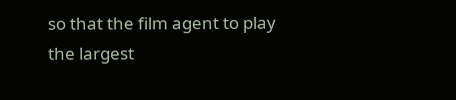so that the film agent to play the largest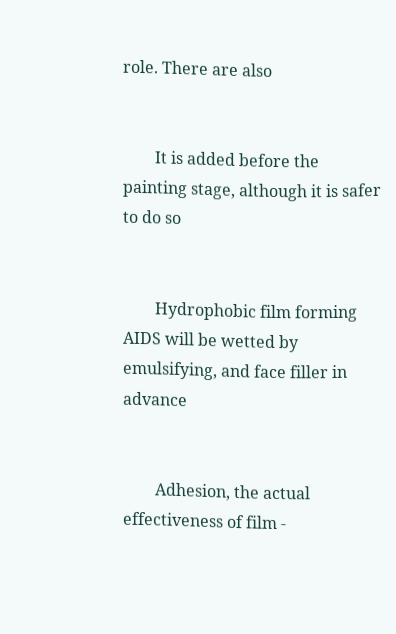role. There are also


        It is added before the painting stage, although it is safer to do so


        Hydrophobic film forming AIDS will be wetted by emulsifying, and face filler in advance


        Adhesion, the actual effectiveness of film -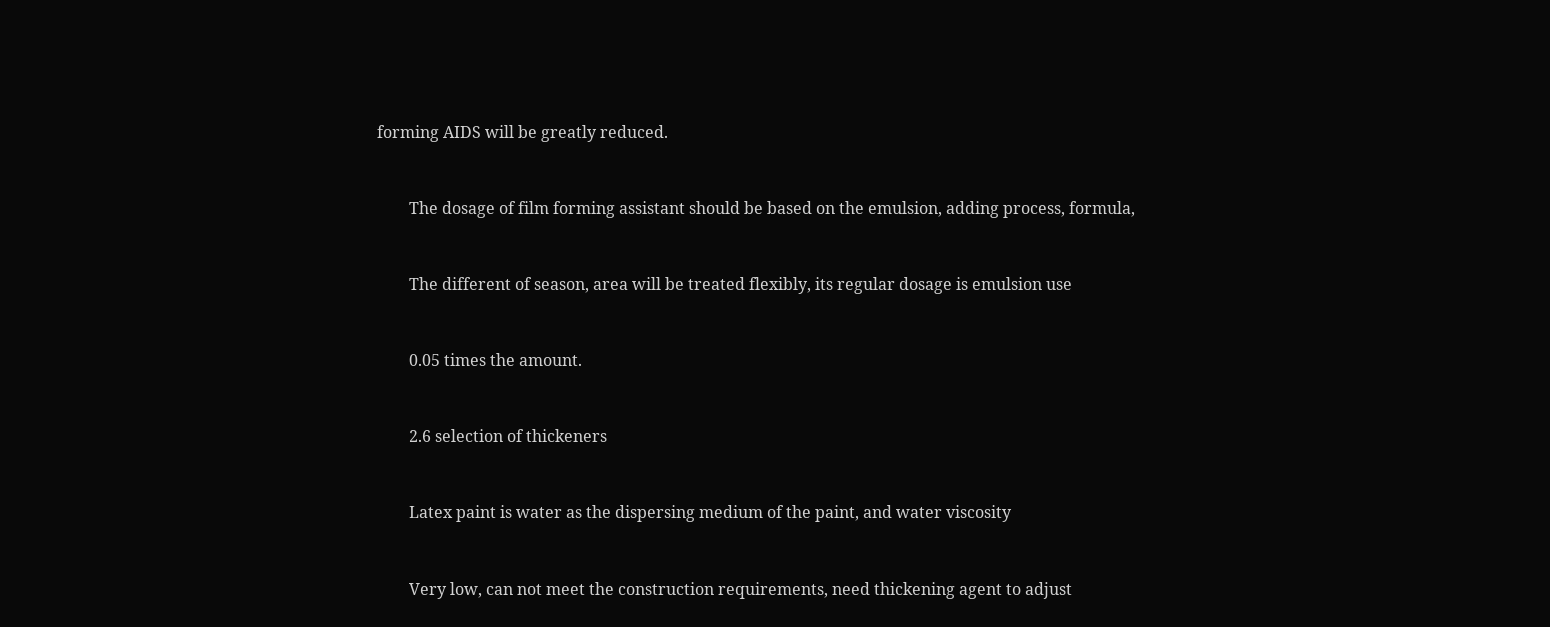forming AIDS will be greatly reduced.


        The dosage of film forming assistant should be based on the emulsion, adding process, formula,


        The different of season, area will be treated flexibly, its regular dosage is emulsion use


        0.05 times the amount.


        2.6 selection of thickeners


        Latex paint is water as the dispersing medium of the paint, and water viscosity


        Very low, can not meet the construction requirements, need thickening agent to adjust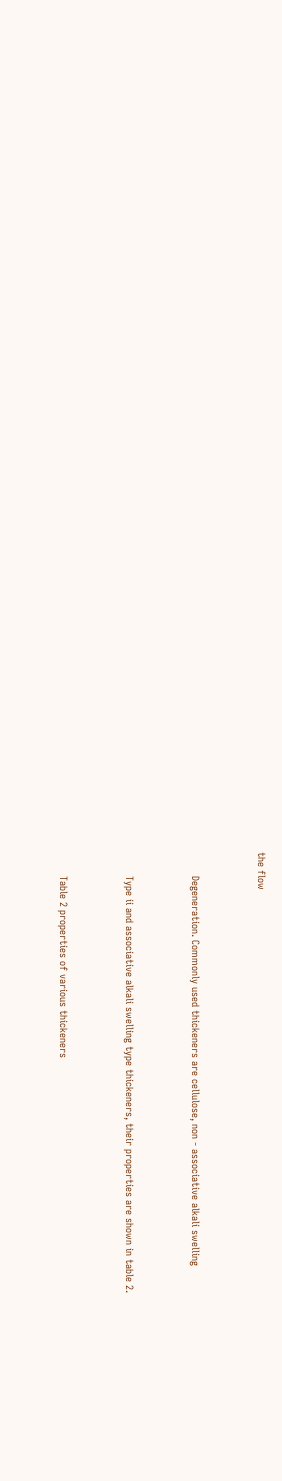the flow


        Degeneration. Commonly used thickeners are cellulose, non - associative alkali swelling


        Type ii and associative alkali swelling type thickeners, their properties are shown in table 2.


        Table 2 properties of various thickeners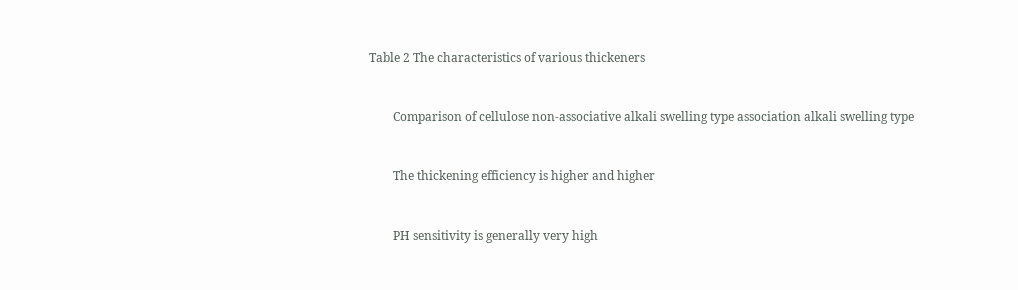Table 2 The characteristics of various thickeners


        Comparison of cellulose non-associative alkali swelling type association alkali swelling type


        The thickening efficiency is higher and higher


        PH sensitivity is generally very high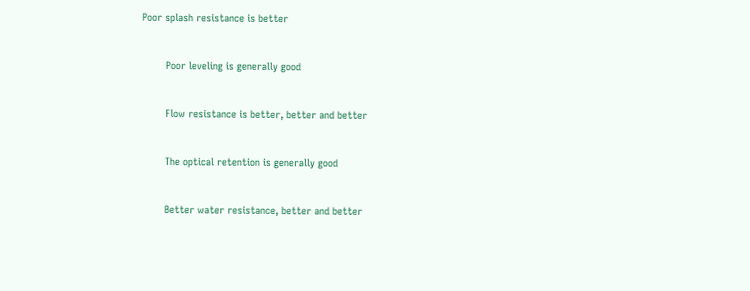Poor splash resistance is better


        Poor leveling is generally good


        Flow resistance is better, better and better


        The optical retention is generally good


        Better water resistance, better and better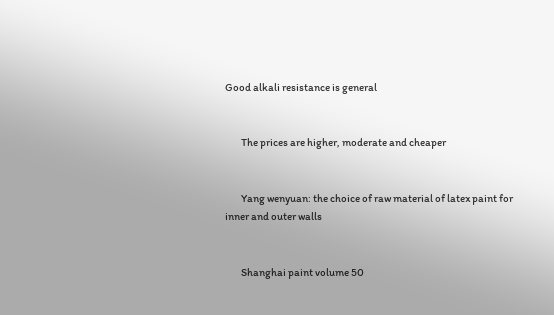Good alkali resistance is general


        The prices are higher, moderate and cheaper


        Yang wenyuan: the choice of raw material of latex paint for inner and outer walls


        Shanghai paint volume 50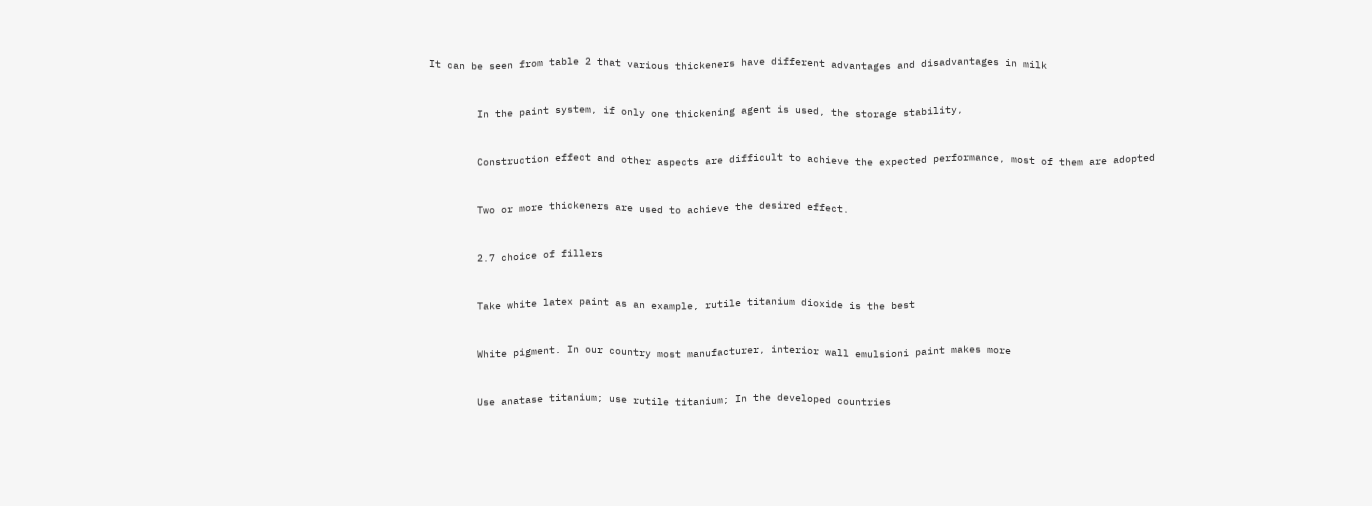It can be seen from table 2 that various thickeners have different advantages and disadvantages in milk


        In the paint system, if only one thickening agent is used, the storage stability,


        Construction effect and other aspects are difficult to achieve the expected performance, most of them are adopted


        Two or more thickeners are used to achieve the desired effect.


        2.7 choice of fillers


        Take white latex paint as an example, rutile titanium dioxide is the best


        White pigment. In our country most manufacturer, interior wall emulsioni paint makes more


        Use anatase titanium; use rutile titanium; In the developed countries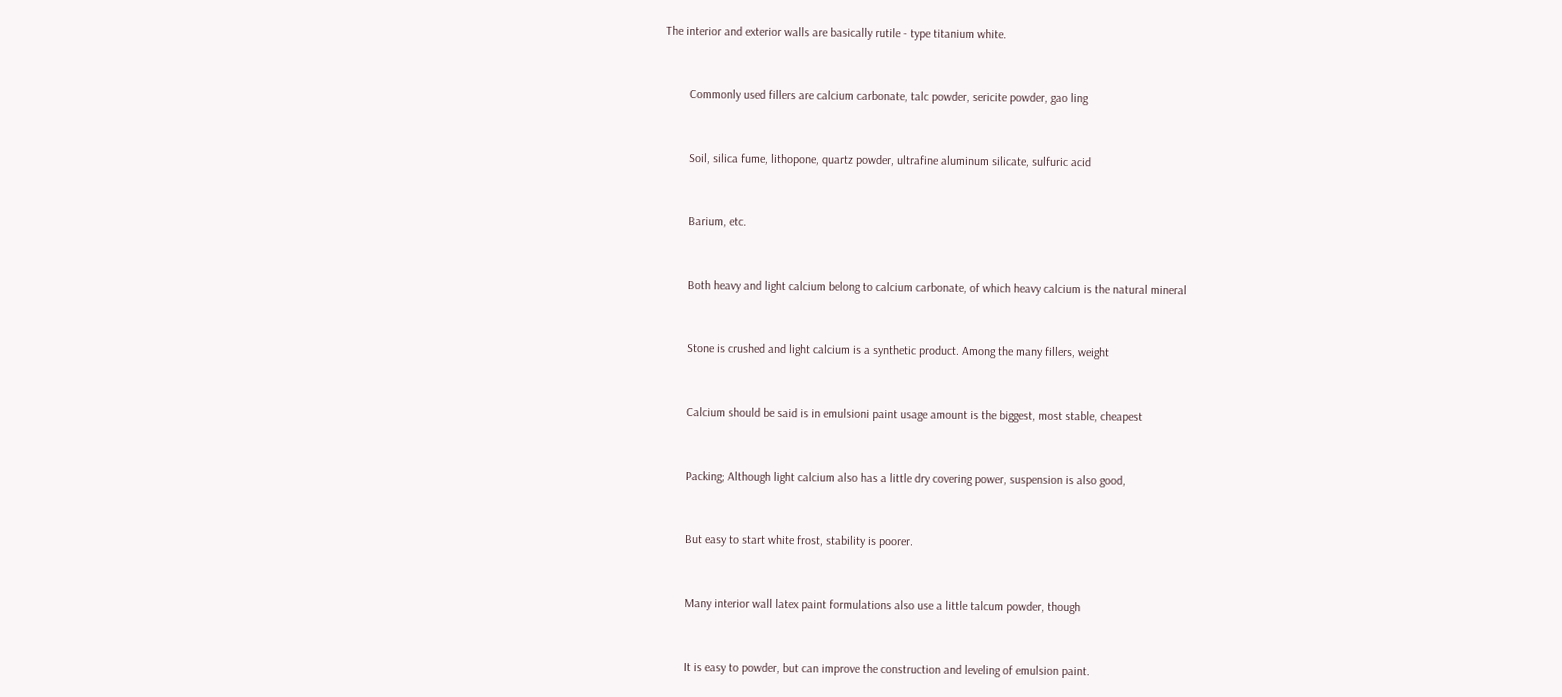The interior and exterior walls are basically rutile - type titanium white.


        Commonly used fillers are calcium carbonate, talc powder, sericite powder, gao ling


        Soil, silica fume, lithopone, quartz powder, ultrafine aluminum silicate, sulfuric acid


        Barium, etc.


        Both heavy and light calcium belong to calcium carbonate, of which heavy calcium is the natural mineral


        Stone is crushed and light calcium is a synthetic product. Among the many fillers, weight


        Calcium should be said is in emulsioni paint usage amount is the biggest, most stable, cheapest


        Packing; Although light calcium also has a little dry covering power, suspension is also good,


        But easy to start white frost, stability is poorer.


        Many interior wall latex paint formulations also use a little talcum powder, though


        It is easy to powder, but can improve the construction and leveling of emulsion paint.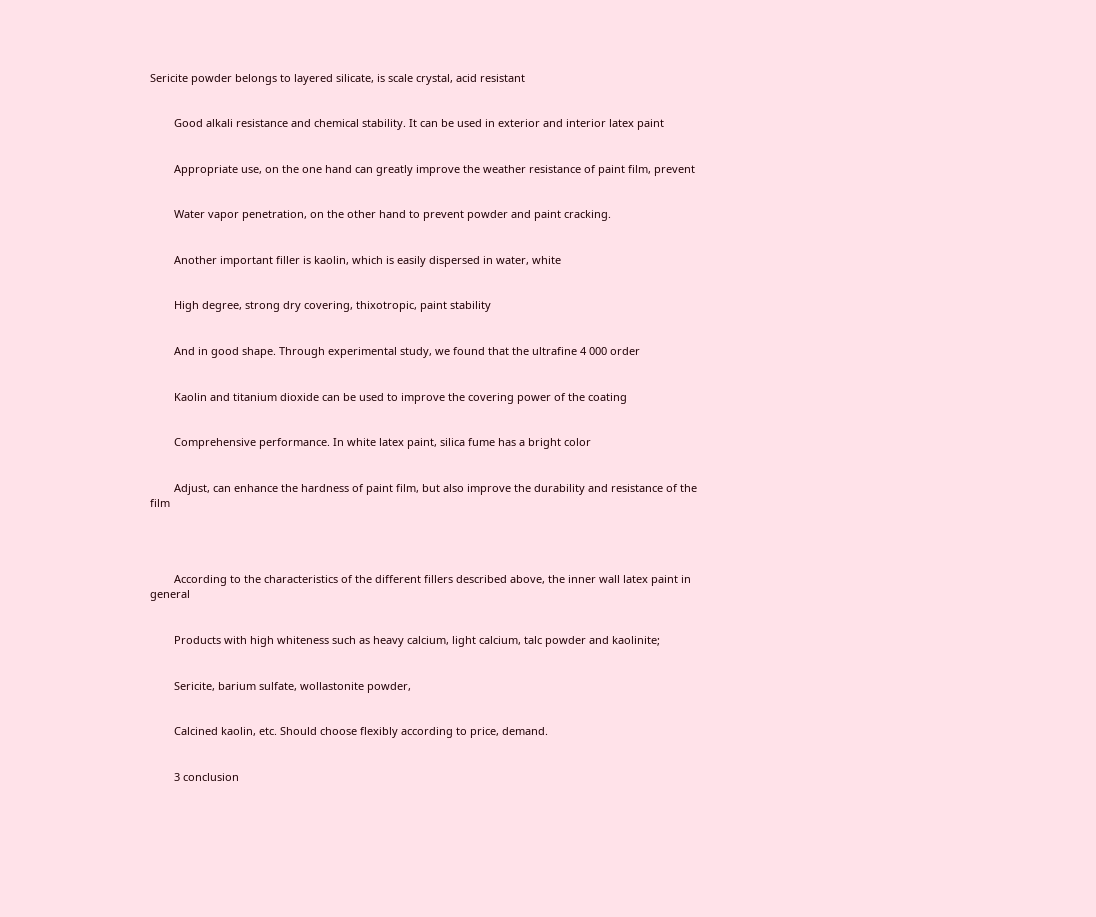Sericite powder belongs to layered silicate, is scale crystal, acid resistant


        Good alkali resistance and chemical stability. It can be used in exterior and interior latex paint


        Appropriate use, on the one hand can greatly improve the weather resistance of paint film, prevent


        Water vapor penetration, on the other hand to prevent powder and paint cracking.


        Another important filler is kaolin, which is easily dispersed in water, white


        High degree, strong dry covering, thixotropic, paint stability


        And in good shape. Through experimental study, we found that the ultrafine 4 000 order


        Kaolin and titanium dioxide can be used to improve the covering power of the coating


        Comprehensive performance. In white latex paint, silica fume has a bright color


        Adjust, can enhance the hardness of paint film, but also improve the durability and resistance of the film




        According to the characteristics of the different fillers described above, the inner wall latex paint in general


        Products with high whiteness such as heavy calcium, light calcium, talc powder and kaolinite;


        Sericite, barium sulfate, wollastonite powder,


        Calcined kaolin, etc. Should choose flexibly according to price, demand.


        3 conclusion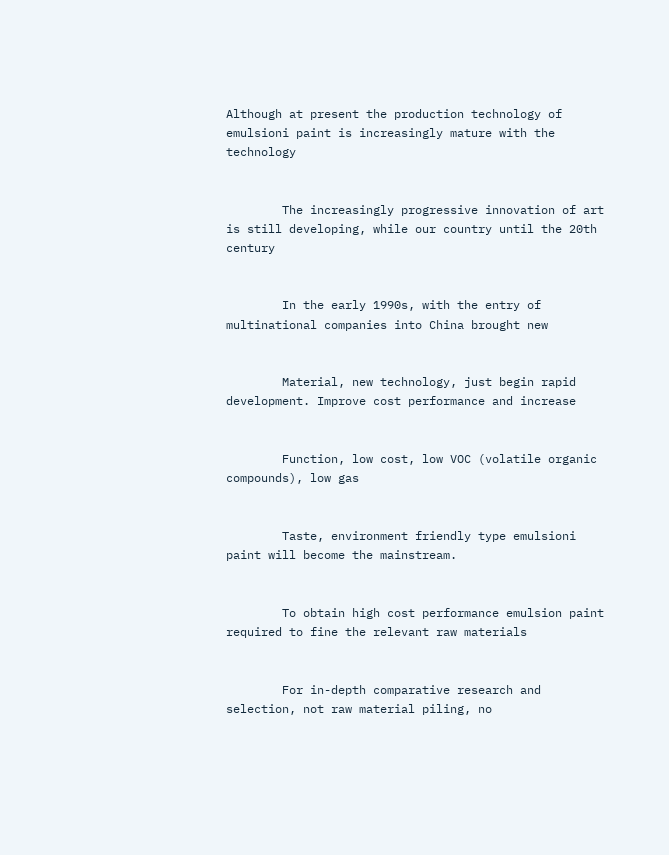Although at present the production technology of emulsioni paint is increasingly mature with the technology


        The increasingly progressive innovation of art is still developing, while our country until the 20th century


        In the early 1990s, with the entry of multinational companies into China brought new


        Material, new technology, just begin rapid development. Improve cost performance and increase


        Function, low cost, low VOC (volatile organic compounds), low gas


        Taste, environment friendly type emulsioni paint will become the mainstream.


        To obtain high cost performance emulsion paint required to fine the relevant raw materials


        For in-depth comparative research and selection, not raw material piling, no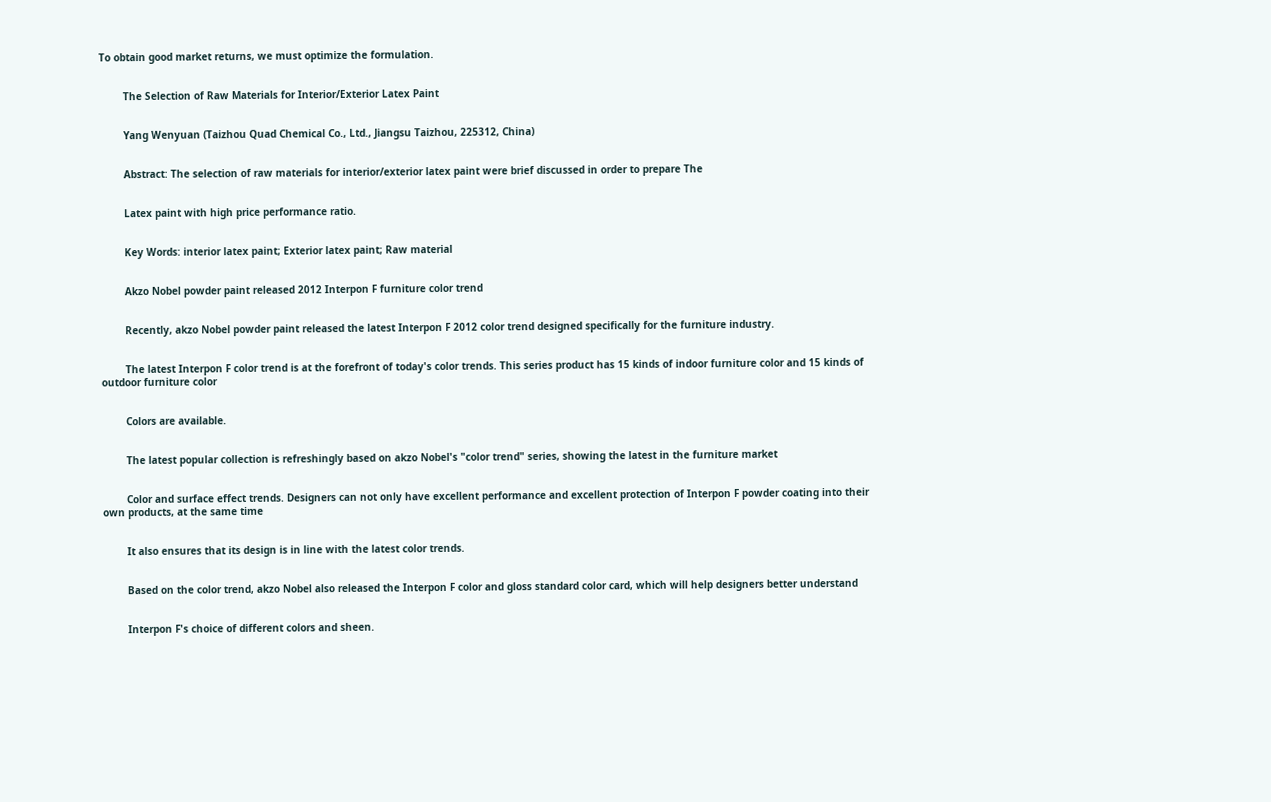To obtain good market returns, we must optimize the formulation.


        The Selection of Raw Materials for Interior/Exterior Latex Paint


        Yang Wenyuan (Taizhou Quad Chemical Co., Ltd., Jiangsu Taizhou, 225312, China)


        Abstract: The selection of raw materials for interior/exterior latex paint were brief discussed in order to prepare The


        Latex paint with high price performance ratio.


        Key Words: interior latex paint; Exterior latex paint; Raw material


        Akzo Nobel powder paint released 2012 Interpon F furniture color trend


        Recently, akzo Nobel powder paint released the latest Interpon F 2012 color trend designed specifically for the furniture industry.


        The latest Interpon F color trend is at the forefront of today's color trends. This series product has 15 kinds of indoor furniture color and 15 kinds of outdoor furniture color


        Colors are available.


        The latest popular collection is refreshingly based on akzo Nobel's "color trend" series, showing the latest in the furniture market


        Color and surface effect trends. Designers can not only have excellent performance and excellent protection of Interpon F powder coating into their own products, at the same time


        It also ensures that its design is in line with the latest color trends.


        Based on the color trend, akzo Nobel also released the Interpon F color and gloss standard color card, which will help designers better understand


        Interpon F's choice of different colors and sheen.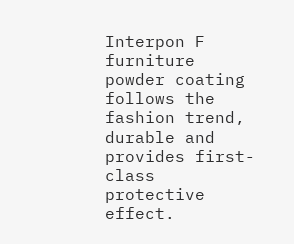Interpon F furniture powder coating follows the fashion trend, durable and provides first-class protective effect.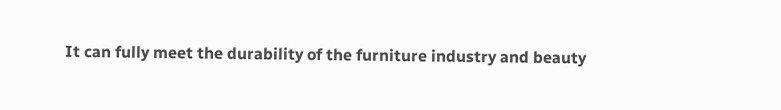It can fully meet the durability of the furniture industry and beauty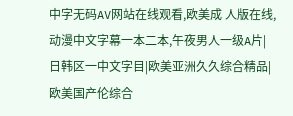中字无码AV网站在线观看,欧美成 人版在线,动漫中文字幕一本二本,午夜男人一级A片|日韩区一中文字目|欧美亚洲久久综合精品|欧美国产伦综合